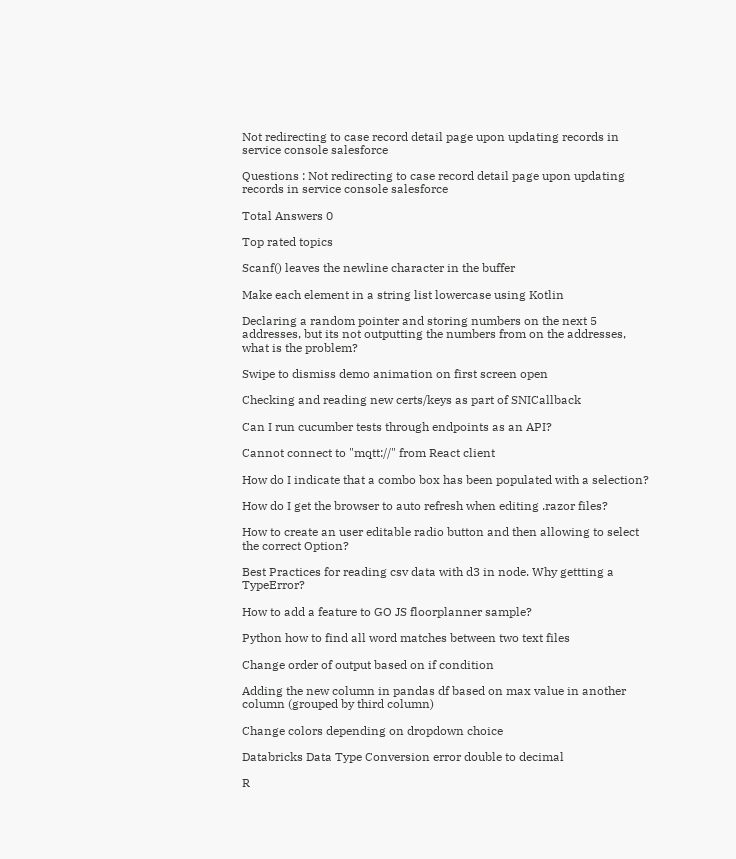Not redirecting to case record detail page upon updating records in service console salesforce

Questions : Not redirecting to case record detail page upon updating records in service console salesforce

Total Answers 0

Top rated topics

Scanf() leaves the newline character in the buffer

Make each element in a string list lowercase using Kotlin

Declaring a random pointer and storing numbers on the next 5 addresses, but its not outputting the numbers from on the addresses, what is the problem?

Swipe to dismiss demo animation on first screen open

Checking and reading new certs/keys as part of SNICallback

Can I run cucumber tests through endpoints as an API?

Cannot connect to "mqtt://" from React client

How do I indicate that a combo box has been populated with a selection?

How do I get the browser to auto refresh when editing .razor files?

How to create an user editable radio button and then allowing to select the correct Option?

Best Practices for reading csv data with d3 in node. Why gettting a TypeError?

How to add a feature to GO JS floorplanner sample?

Python how to find all word matches between two text files

Change order of output based on if condition

Adding the new column in pandas df based on max value in another column (grouped by third column)

Change colors depending on dropdown choice

Databricks Data Type Conversion error double to decimal

R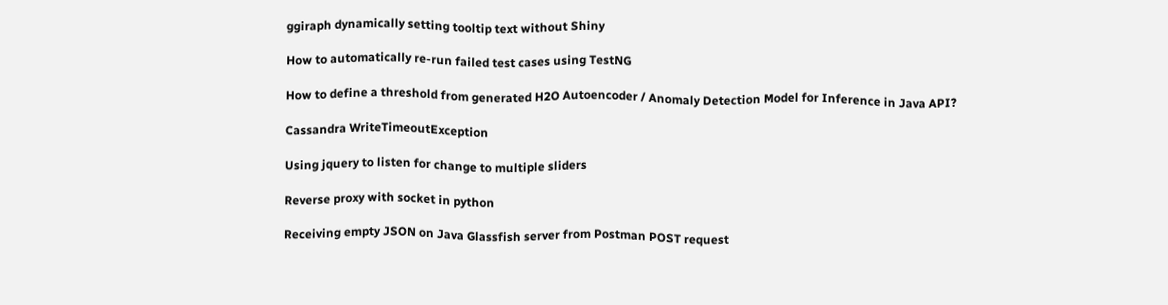ggiraph dynamically setting tooltip text without Shiny

How to automatically re-run failed test cases using TestNG

How to define a threshold from generated H2O Autoencoder / Anomaly Detection Model for Inference in Java API?

Cassandra WriteTimeoutException

Using jquery to listen for change to multiple sliders

Reverse proxy with socket in python

Receiving empty JSON on Java Glassfish server from Postman POST request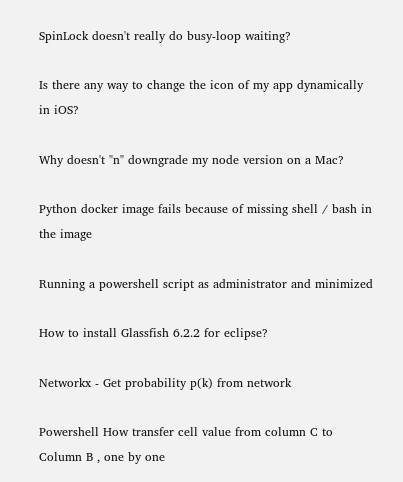SpinLock doesn't really do busy-loop waiting?

Is there any way to change the icon of my app dynamically in iOS?

Why doesn't "n" downgrade my node version on a Mac?

Python docker image fails because of missing shell / bash in the image

Running a powershell script as administrator and minimized

How to install Glassfish 6.2.2 for eclipse?

Networkx - Get probability p(k) from network

Powershell How transfer cell value from column C to Column B , one by one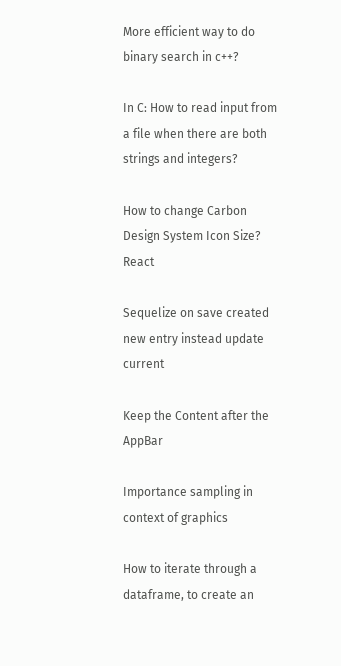More efficient way to do binary search in c++?

In C: How to read input from a file when there are both strings and integers?

How to change Carbon Design System Icon Size? React

Sequelize on save created new entry instead update current

Keep the Content after the AppBar

Importance sampling in context of graphics

How to iterate through a dataframe, to create an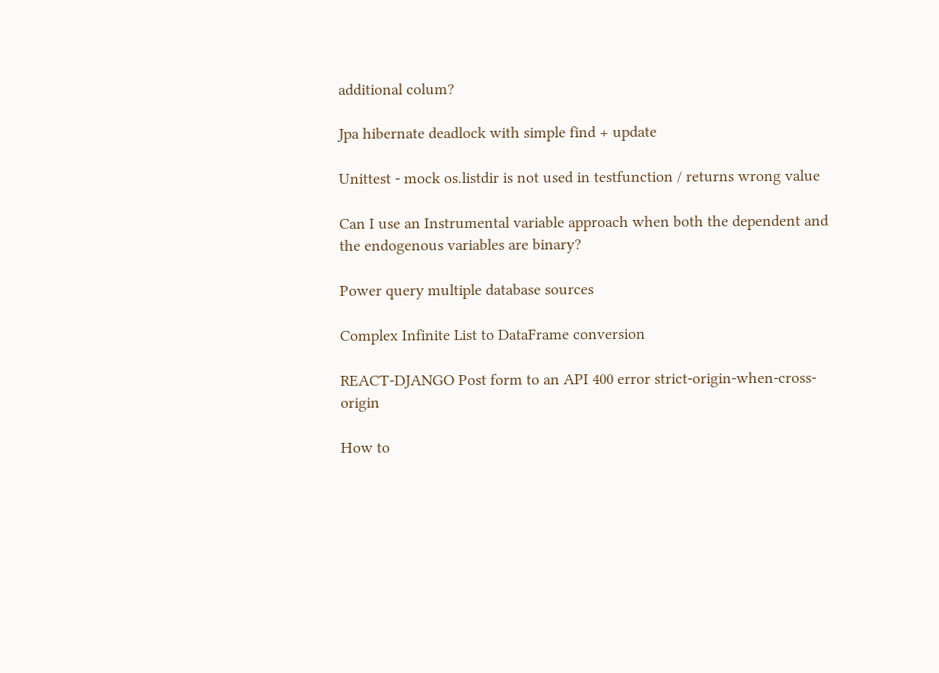additional colum?

Jpa hibernate deadlock with simple find + update

Unittest - mock os.listdir is not used in testfunction / returns wrong value

Can I use an Instrumental variable approach when both the dependent and the endogenous variables are binary?

Power query multiple database sources

Complex Infinite List to DataFrame conversion

REACT-DJANGO Post form to an API 400 error strict-origin-when-cross-origin

How to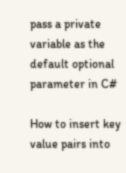pass a private variable as the default optional parameter in C#

How to insert key value pairs into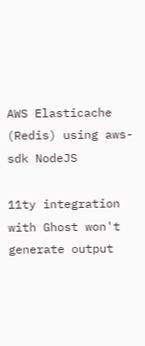AWS Elasticache (Redis) using aws-sdk NodeJS

11ty integration with Ghost won't generate output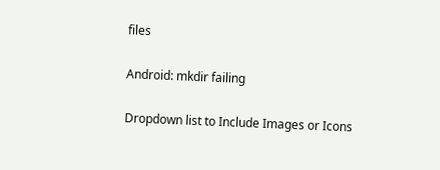files

Android: mkdir failing

Dropdown list to Include Images or Icons